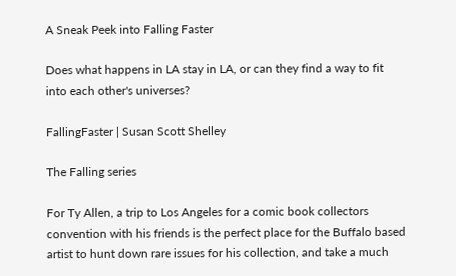A Sneak Peek into Falling Faster

Does what happens in LA stay in LA, or can they find a way to fit into each other's universes?

FallingFaster | Susan Scott Shelley

The Falling series

For Ty Allen, a trip to Los Angeles for a comic book collectors convention with his friends is the perfect place for the Buffalo based artist to hunt down rare issues for his collection, and take a much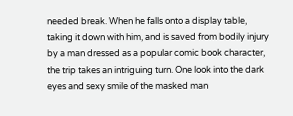needed break. When he falls onto a display table, taking it down with him, and is saved from bodily injury by a man dressed as a popular comic book character, the trip takes an intriguing turn. One look into the dark eyes and sexy smile of the masked man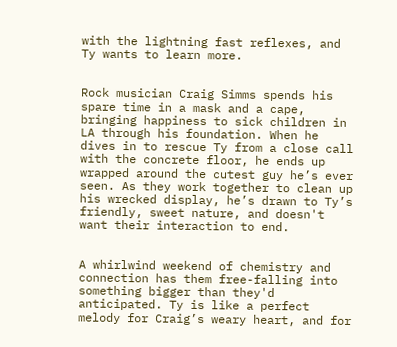with the lightning fast reflexes, and Ty wants to learn more.


Rock musician Craig Simms spends his spare time in a mask and a cape, bringing happiness to sick children in LA through his foundation. When he dives in to rescue Ty from a close call with the concrete floor, he ends up wrapped around the cutest guy he’s ever seen. As they work together to clean up his wrecked display, he’s drawn to Ty’s friendly, sweet nature, and doesn't want their interaction to end.


A whirlwind weekend of chemistry and connection has them free-falling into something bigger than they'd anticipated. Ty is like a perfect melody for Craig’s weary heart, and for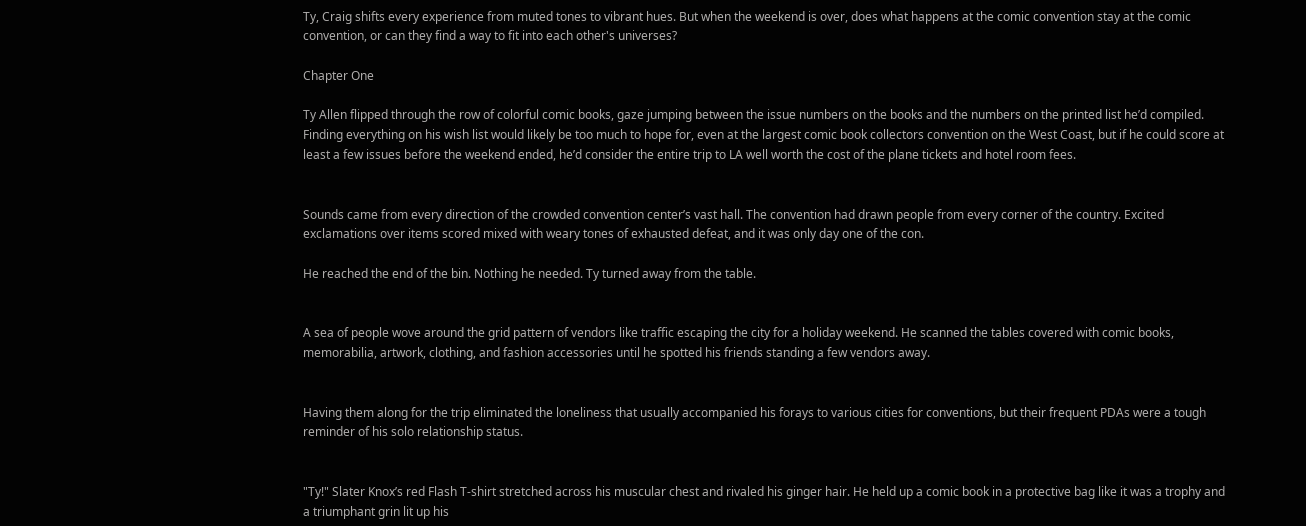Ty, Craig shifts every experience from muted tones to vibrant hues. But when the weekend is over, does what happens at the comic convention stay at the comic convention, or can they find a way to fit into each other's universes?

Chapter One

Ty Allen flipped through the row of colorful comic books, gaze jumping between the issue numbers on the books and the numbers on the printed list he’d compiled. Finding everything on his wish list would likely be too much to hope for, even at the largest comic book collectors convention on the West Coast, but if he could score at least a few issues before the weekend ended, he’d consider the entire trip to LA well worth the cost of the plane tickets and hotel room fees.


Sounds came from every direction of the crowded convention center’s vast hall. The convention had drawn people from every corner of the country. Excited exclamations over items scored mixed with weary tones of exhausted defeat, and it was only day one of the con.

He reached the end of the bin. Nothing he needed. Ty turned away from the table.


A sea of people wove around the grid pattern of vendors like traffic escaping the city for a holiday weekend. He scanned the tables covered with comic books, memorabilia, artwork, clothing, and fashion accessories until he spotted his friends standing a few vendors away.


Having them along for the trip eliminated the loneliness that usually accompanied his forays to various cities for conventions, but their frequent PDAs were a tough reminder of his solo relationship status.


"Ty!" Slater Knox’s red Flash T-shirt stretched across his muscular chest and rivaled his ginger hair. He held up a comic book in a protective bag like it was a trophy and a triumphant grin lit up his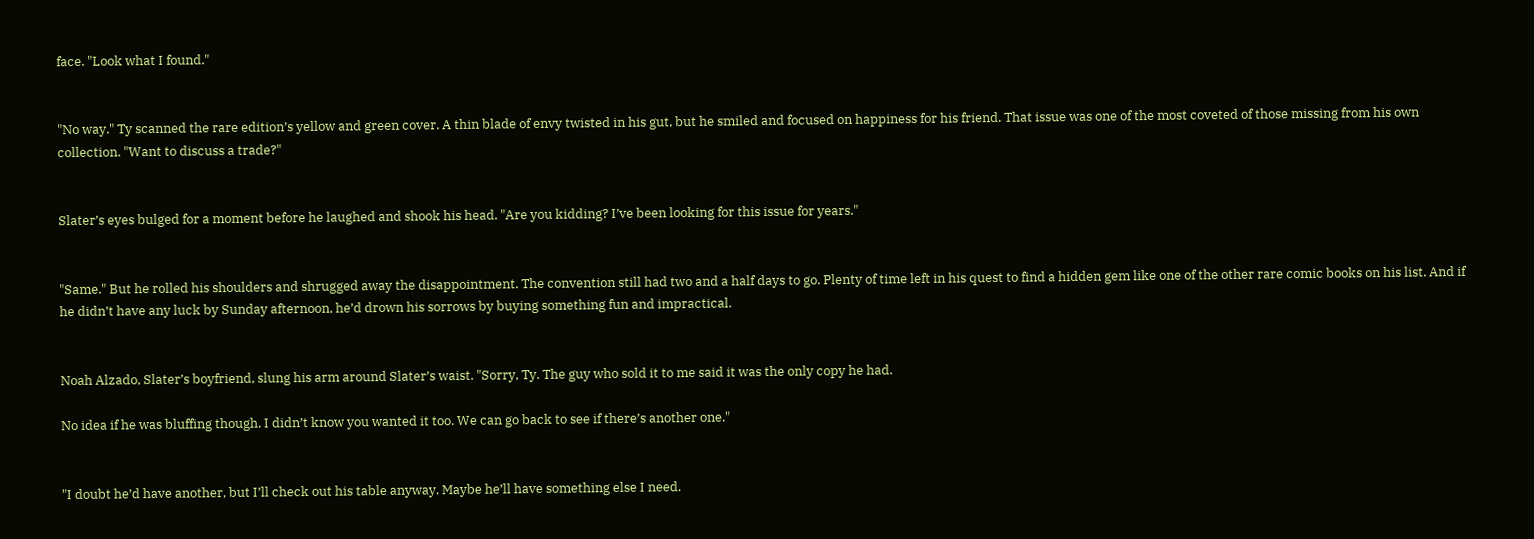face. "Look what I found."


"No way." Ty scanned the rare edition’s yellow and green cover. A thin blade of envy twisted in his gut, but he smiled and focused on happiness for his friend. That issue was one of the most coveted of those missing from his own collection. "Want to discuss a trade?"


Slater’s eyes bulged for a moment before he laughed and shook his head. "Are you kidding? I’ve been looking for this issue for years."


"Same." But he rolled his shoulders and shrugged away the disappointment. The convention still had two and a half days to go. Plenty of time left in his quest to find a hidden gem like one of the other rare comic books on his list. And if he didn’t have any luck by Sunday afternoon, he’d drown his sorrows by buying something fun and impractical.


Noah Alzado, Slater’s boyfriend, slung his arm around Slater’s waist. "Sorry, Ty. The guy who sold it to me said it was the only copy he had.

No idea if he was bluffing though. I didn’t know you wanted it too. We can go back to see if there’s another one."


"I doubt he’d have another, but I’ll check out his table anyway. Maybe he’ll have something else I need.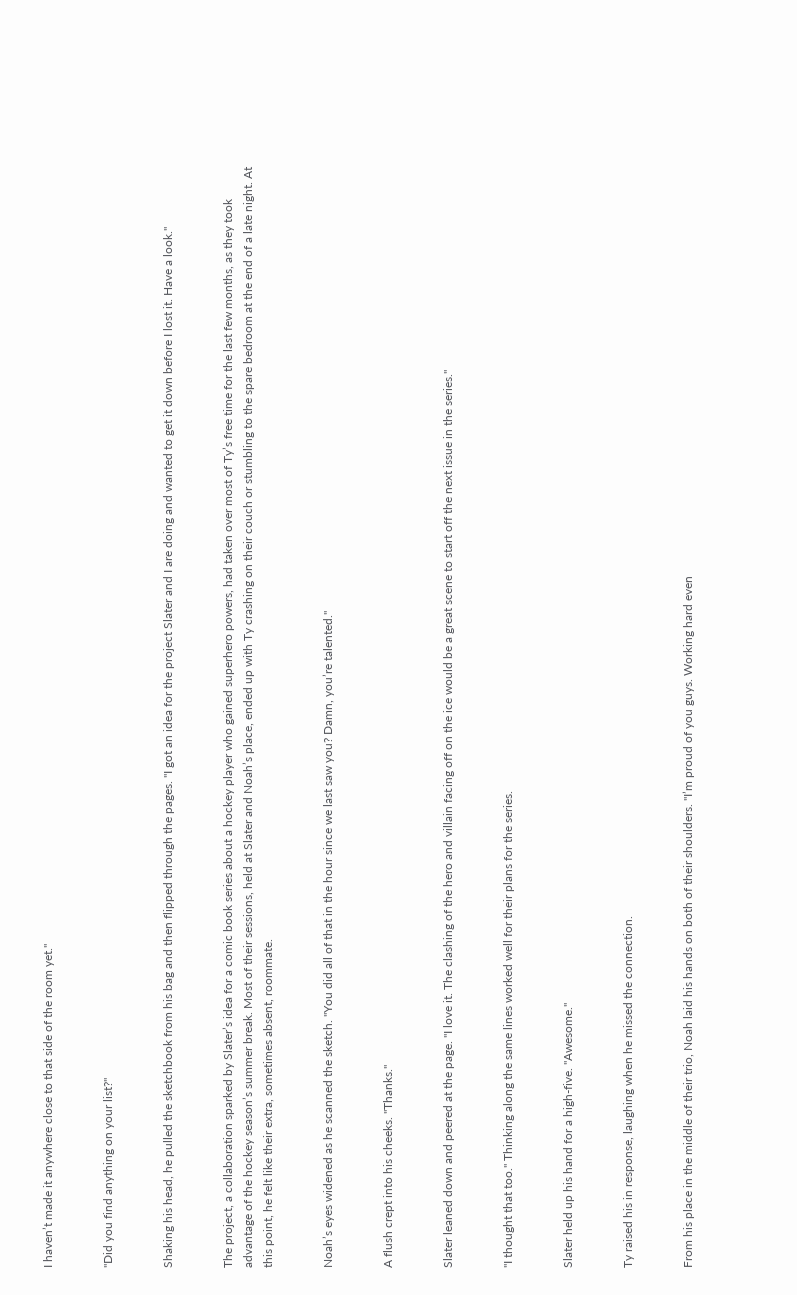I haven’t made it anywhere close to that side of the room yet."


"Did you find anything on your list?"


Shaking his head, he pulled the sketchbook from his bag and then flipped through the pages. "I got an idea for the project Slater and I are doing and wanted to get it down before I lost it. Have a look."


The project, a collaboration sparked by Slater’s idea for a comic book series about a hockey player who gained superhero powers, had taken over most of Ty’s free time for the last few months, as they took advantage of the hockey season’s summer break. Most of their sessions, held at Slater and Noah’s place, ended up with Ty crashing on their couch or stumbling to the spare bedroom at the end of a late night. At this point, he felt like their extra, sometimes absent, roommate.


Noah’s eyes widened as he scanned the sketch. "You did all of that in the hour since we last saw you? Damn, you’re talented."


A flush crept into his cheeks. "Thanks."


Slater leaned down and peered at the page. "I love it. The clashing of the hero and villain facing off on the ice would be a great scene to start off the next issue in the series."


"I thought that too." Thinking along the same lines worked well for their plans for the series.


Slater held up his hand for a high-five. "Awesome."


Ty raised his in response, laughing when he missed the connection.


From his place in the middle of their trio, Noah laid his hands on both of their shoulders. "I’m proud of you guys. Working hard even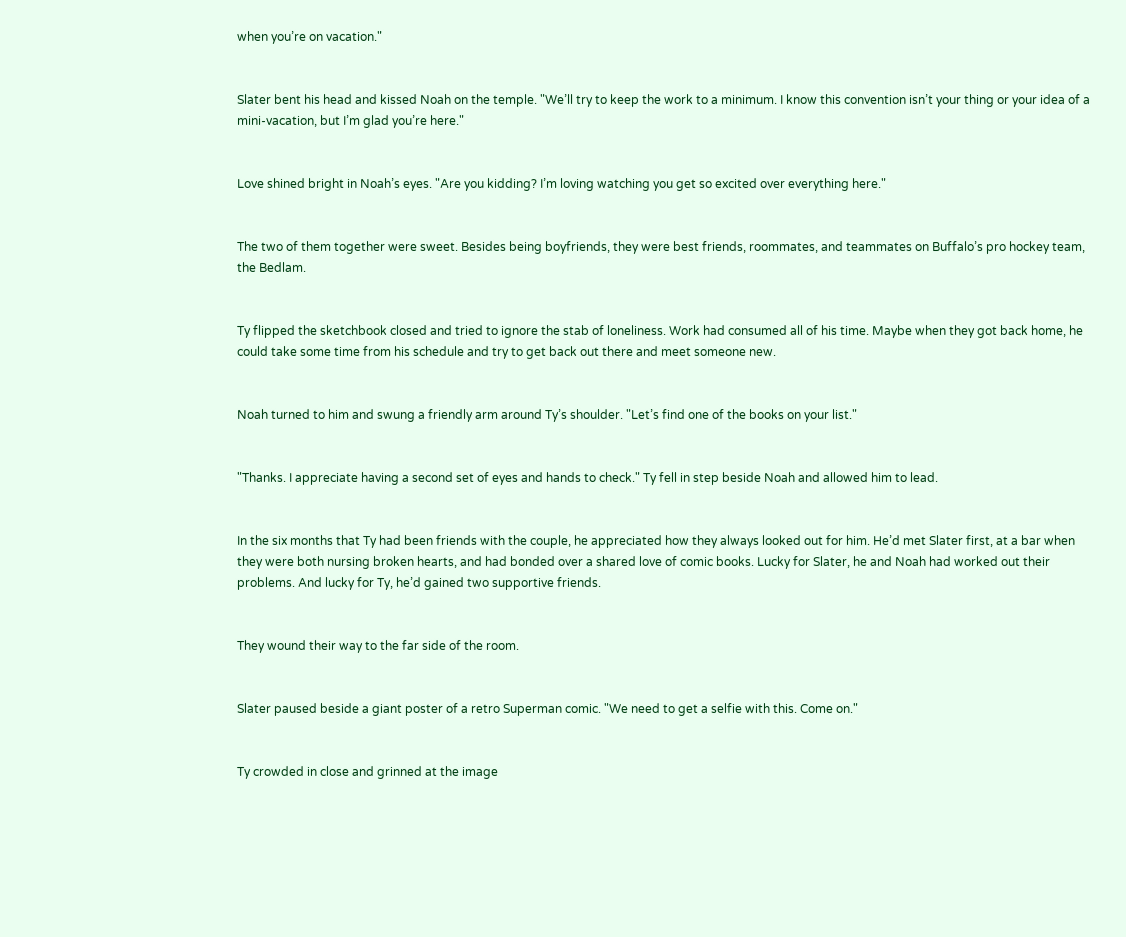when you’re on vacation."


Slater bent his head and kissed Noah on the temple. "We’ll try to keep the work to a minimum. I know this convention isn’t your thing or your idea of a mini-vacation, but I’m glad you’re here."


Love shined bright in Noah’s eyes. "Are you kidding? I’m loving watching you get so excited over everything here."


The two of them together were sweet. Besides being boyfriends, they were best friends, roommates, and teammates on Buffalo’s pro hockey team, the Bedlam.


Ty flipped the sketchbook closed and tried to ignore the stab of loneliness. Work had consumed all of his time. Maybe when they got back home, he could take some time from his schedule and try to get back out there and meet someone new.


Noah turned to him and swung a friendly arm around Ty’s shoulder. "Let’s find one of the books on your list."


"Thanks. I appreciate having a second set of eyes and hands to check." Ty fell in step beside Noah and allowed him to lead.


In the six months that Ty had been friends with the couple, he appreciated how they always looked out for him. He’d met Slater first, at a bar when they were both nursing broken hearts, and had bonded over a shared love of comic books. Lucky for Slater, he and Noah had worked out their problems. And lucky for Ty, he’d gained two supportive friends.


They wound their way to the far side of the room.


Slater paused beside a giant poster of a retro Superman comic. "We need to get a selfie with this. Come on."


Ty crowded in close and grinned at the image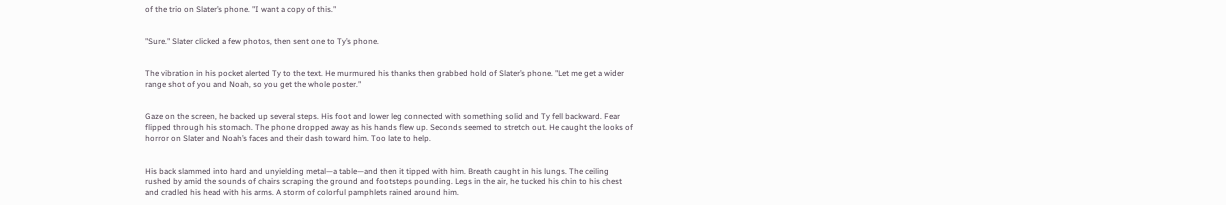of the trio on Slater’s phone. "I want a copy of this."


"Sure." Slater clicked a few photos, then sent one to Ty’s phone.


The vibration in his pocket alerted Ty to the text. He murmured his thanks then grabbed hold of Slater’s phone. "Let me get a wider range shot of you and Noah, so you get the whole poster."


Gaze on the screen, he backed up several steps. His foot and lower leg connected with something solid and Ty fell backward. Fear flipped through his stomach. The phone dropped away as his hands flew up. Seconds seemed to stretch out. He caught the looks of horror on Slater and Noah’s faces and their dash toward him. Too late to help.


His back slammed into hard and unyielding metal—a table—and then it tipped with him. Breath caught in his lungs. The ceiling rushed by amid the sounds of chairs scraping the ground and footsteps pounding. Legs in the air, he tucked his chin to his chest and cradled his head with his arms. A storm of colorful pamphlets rained around him.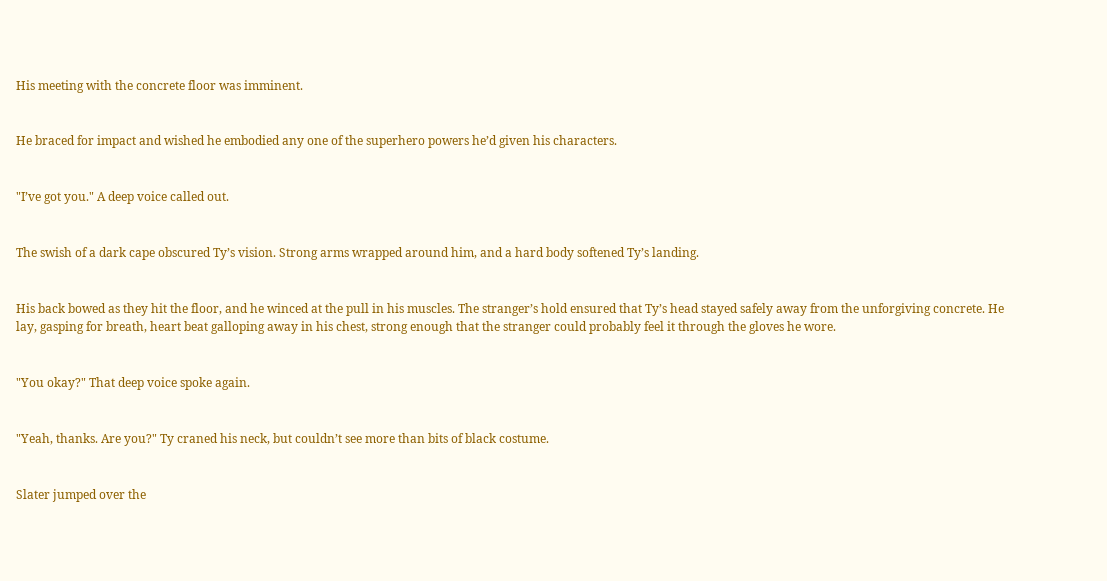His meeting with the concrete floor was imminent.


He braced for impact and wished he embodied any one of the superhero powers he’d given his characters.


"I’ve got you." A deep voice called out.


The swish of a dark cape obscured Ty’s vision. Strong arms wrapped around him, and a hard body softened Ty’s landing.


His back bowed as they hit the floor, and he winced at the pull in his muscles. The stranger’s hold ensured that Ty’s head stayed safely away from the unforgiving concrete. He lay, gasping for breath, heart beat galloping away in his chest, strong enough that the stranger could probably feel it through the gloves he wore.


"You okay?" That deep voice spoke again.


"Yeah, thanks. Are you?" Ty craned his neck, but couldn’t see more than bits of black costume.


Slater jumped over the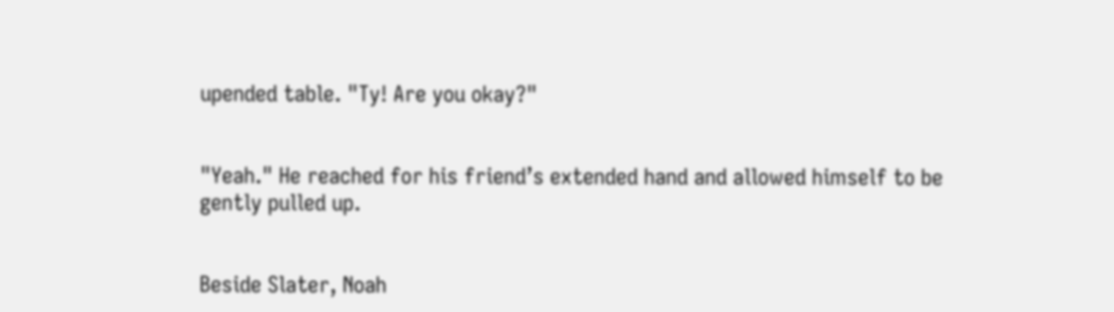upended table. "Ty! Are you okay?"


"Yeah." He reached for his friend’s extended hand and allowed himself to be gently pulled up.


Beside Slater, Noah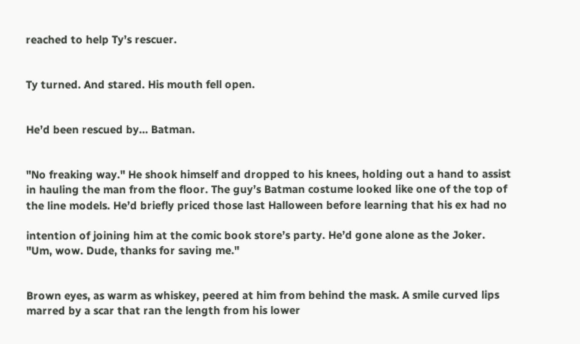reached to help Ty’s rescuer.


Ty turned. And stared. His mouth fell open.


He’d been rescued by… Batman.


"No freaking way." He shook himself and dropped to his knees, holding out a hand to assist in hauling the man from the floor. The guy’s Batman costume looked like one of the top of the line models. He’d briefly priced those last Halloween before learning that his ex had no

intention of joining him at the comic book store’s party. He’d gone alone as the Joker. "Um, wow. Dude, thanks for saving me."


Brown eyes, as warm as whiskey, peered at him from behind the mask. A smile curved lips marred by a scar that ran the length from his lower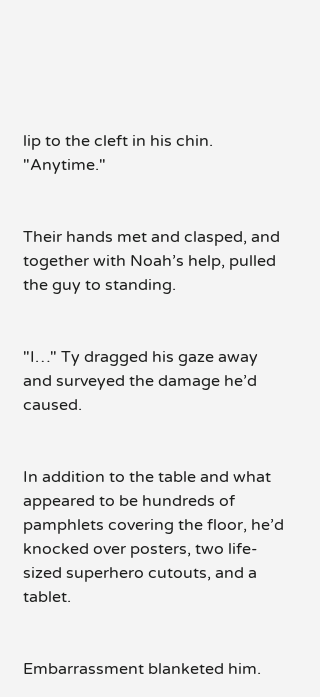lip to the cleft in his chin. "Anytime."


Their hands met and clasped, and together with Noah’s help, pulled the guy to standing.


"I…" Ty dragged his gaze away and surveyed the damage he’d caused.


In addition to the table and what appeared to be hundreds of pamphlets covering the floor, he’d knocked over posters, two life-sized superhero cutouts, and a tablet.


Embarrassment blanketed him.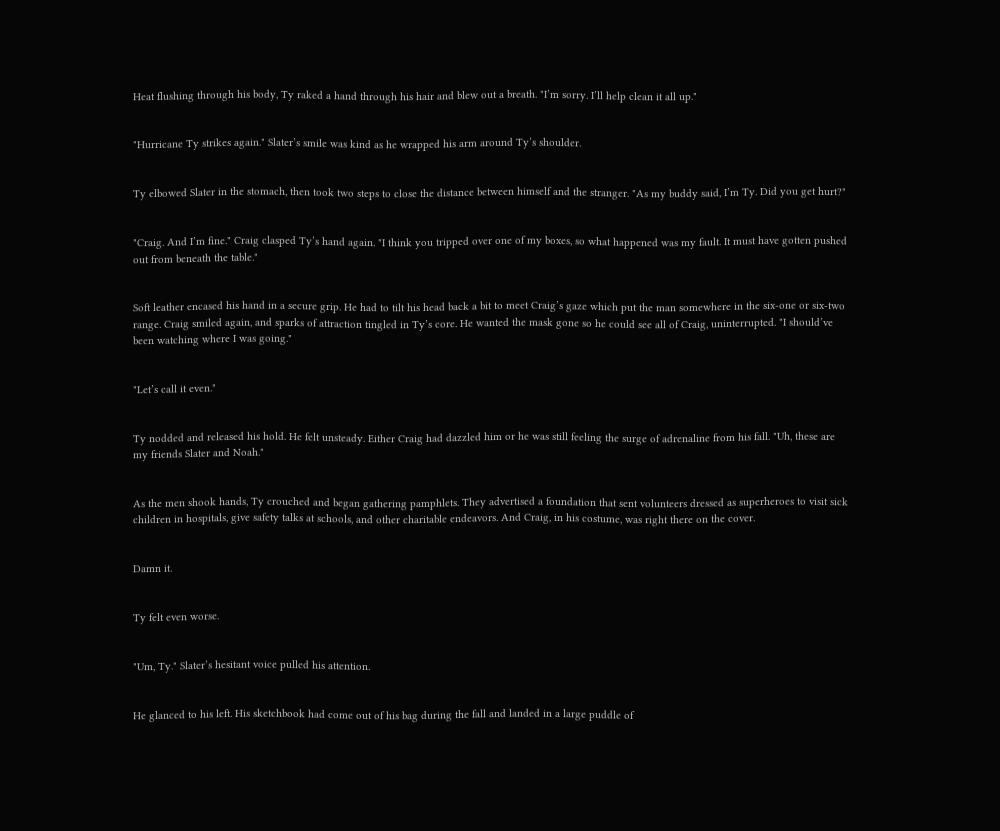Heat flushing through his body, Ty raked a hand through his hair and blew out a breath. "I’m sorry. I’ll help clean it all up."


"Hurricane Ty strikes again." Slater’s smile was kind as he wrapped his arm around Ty’s shoulder.


Ty elbowed Slater in the stomach, then took two steps to close the distance between himself and the stranger. "As my buddy said, I’m Ty. Did you get hurt?"


"Craig. And I’m fine." Craig clasped Ty’s hand again. "I think you tripped over one of my boxes, so what happened was my fault. It must have gotten pushed out from beneath the table."


Soft leather encased his hand in a secure grip. He had to tilt his head back a bit to meet Craig’s gaze which put the man somewhere in the six-one or six-two range. Craig smiled again, and sparks of attraction tingled in Ty’s core. He wanted the mask gone so he could see all of Craig, uninterrupted. "I should’ve been watching where I was going."


"Let’s call it even."


Ty nodded and released his hold. He felt unsteady. Either Craig had dazzled him or he was still feeling the surge of adrenaline from his fall. "Uh, these are my friends Slater and Noah."


As the men shook hands, Ty crouched and began gathering pamphlets. They advertised a foundation that sent volunteers dressed as superheroes to visit sick children in hospitals, give safety talks at schools, and other charitable endeavors. And Craig, in his costume, was right there on the cover.


Damn it.


Ty felt even worse.


"Um, Ty." Slater’s hesitant voice pulled his attention.


He glanced to his left. His sketchbook had come out of his bag during the fall and landed in a large puddle of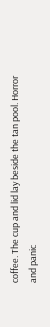coffee. The cup and lid lay beside the tan pool. Horror and panic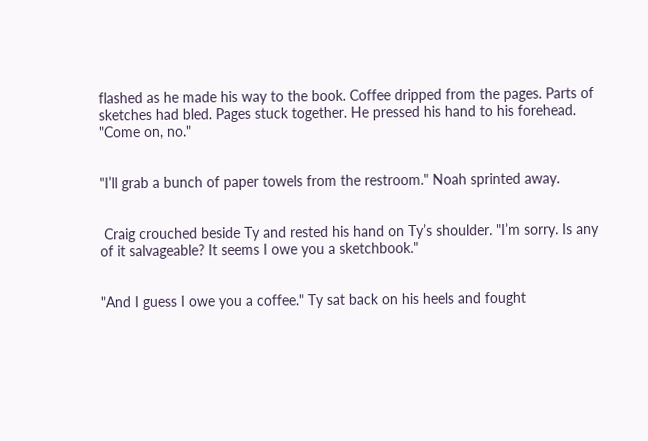flashed as he made his way to the book. Coffee dripped from the pages. Parts of sketches had bled. Pages stuck together. He pressed his hand to his forehead. "Come on, no."


"I’ll grab a bunch of paper towels from the restroom." Noah sprinted away.


 Craig crouched beside Ty and rested his hand on Ty’s shoulder. "I’m sorry. Is any of it salvageable? It seems I owe you a sketchbook."


"And I guess I owe you a coffee." Ty sat back on his heels and fought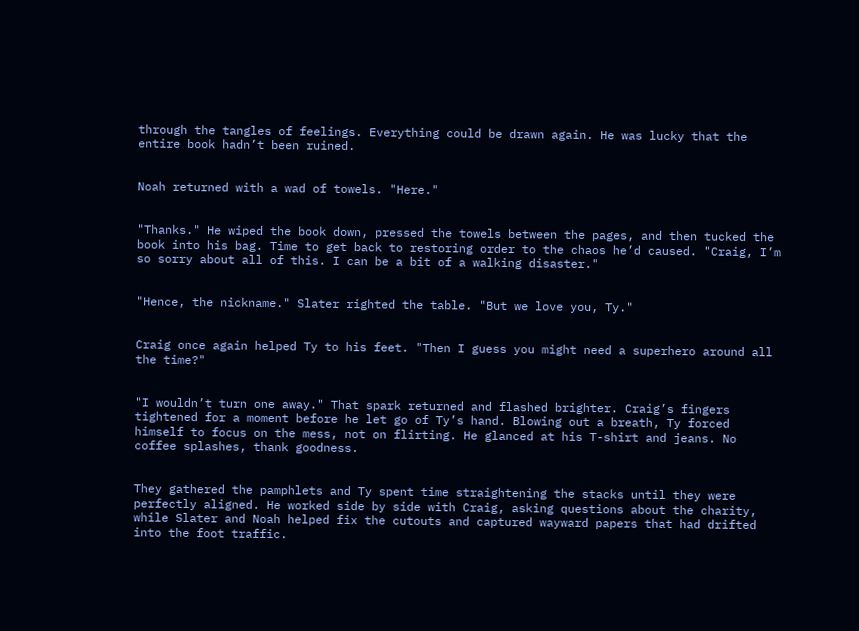through the tangles of feelings. Everything could be drawn again. He was lucky that the entire book hadn’t been ruined.


Noah returned with a wad of towels. "Here."


"Thanks." He wiped the book down, pressed the towels between the pages, and then tucked the book into his bag. Time to get back to restoring order to the chaos he’d caused. "Craig, I’m so sorry about all of this. I can be a bit of a walking disaster."


"Hence, the nickname." Slater righted the table. "But we love you, Ty."


Craig once again helped Ty to his feet. "Then I guess you might need a superhero around all the time?"


"I wouldn’t turn one away." That spark returned and flashed brighter. Craig’s fingers tightened for a moment before he let go of Ty’s hand. Blowing out a breath, Ty forced himself to focus on the mess, not on flirting. He glanced at his T-shirt and jeans. No coffee splashes, thank goodness.


They gathered the pamphlets and Ty spent time straightening the stacks until they were perfectly aligned. He worked side by side with Craig, asking questions about the charity, while Slater and Noah helped fix the cutouts and captured wayward papers that had drifted into the foot traffic.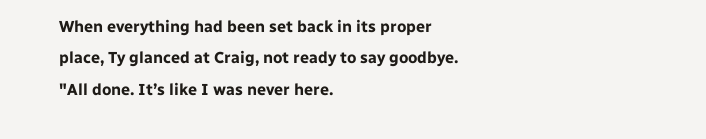When everything had been set back in its proper place, Ty glanced at Craig, not ready to say goodbye. "All done. It’s like I was never here.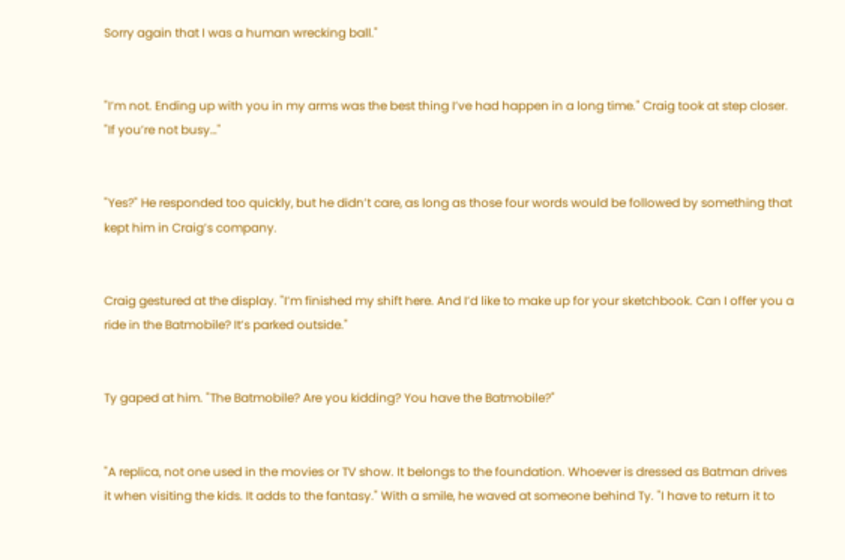Sorry again that I was a human wrecking ball."


"I’m not. Ending up with you in my arms was the best thing I’ve had happen in a long time." Craig took at step closer. "If you’re not busy…"


"Yes?" He responded too quickly, but he didn’t care, as long as those four words would be followed by something that kept him in Craig’s company.


Craig gestured at the display. "I’m finished my shift here. And I’d like to make up for your sketchbook. Can I offer you a ride in the Batmobile? It’s parked outside."


Ty gaped at him. "The Batmobile? Are you kidding? You have the Batmobile?"


"A replica, not one used in the movies or TV show. It belongs to the foundation. Whoever is dressed as Batman drives it when visiting the kids. It adds to the fantasy." With a smile, he waved at someone behind Ty. "I have to return it to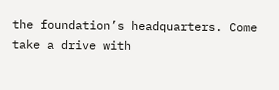the foundation’s headquarters. Come take a drive with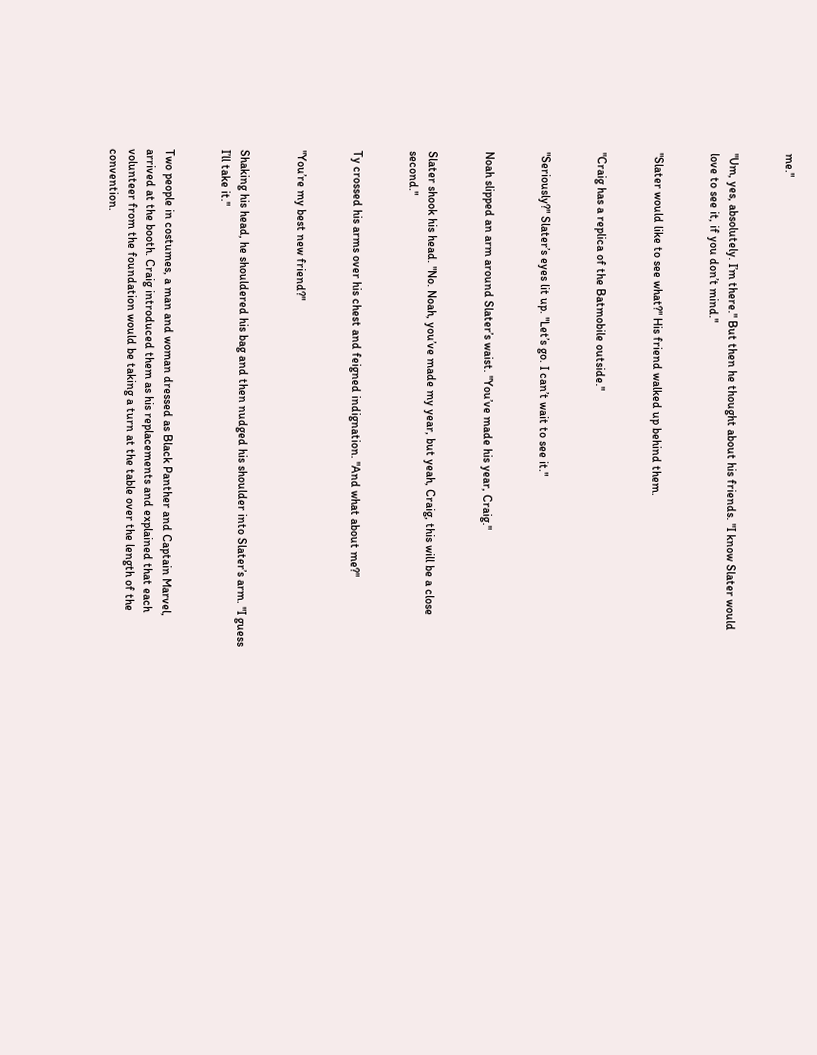me."


"Um, yes, absolutely. I’m there." But then he thought about his friends. "I know Slater would love to see it, if you don’t mind."


"Slater would like to see what?" His friend walked up behind them.


"Craig has a replica of the Batmobile outside."


"Seriously?" Slater’s eyes lit up. "Let’s go. I can’t wait to see it."


Noah slipped an arm around Slater’s waist. "You’ve made his year, Craig."


Slater shook his head. "No. Noah, you’ve made my year, but yeah, Craig, this will be a close second."


Ty crossed his arms over his chest and feigned indignation. "And what about me?"


"You’re my best new friend?"


Shaking his head, he shouldered his bag and then nudged his shoulder into Slater’s arm. "I guess I’ll take it."


Two people in costumes, a man and woman dressed as Black Panther and Captain Marvel, arrived at the booth. Craig introduced them as his replacements and explained that each volunteer from the foundation would be taking a turn at the table over the length of the convention.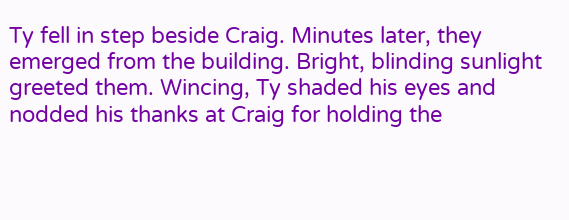Ty fell in step beside Craig. Minutes later, they emerged from the building. Bright, blinding sunlight greeted them. Wincing, Ty shaded his eyes and nodded his thanks at Craig for holding the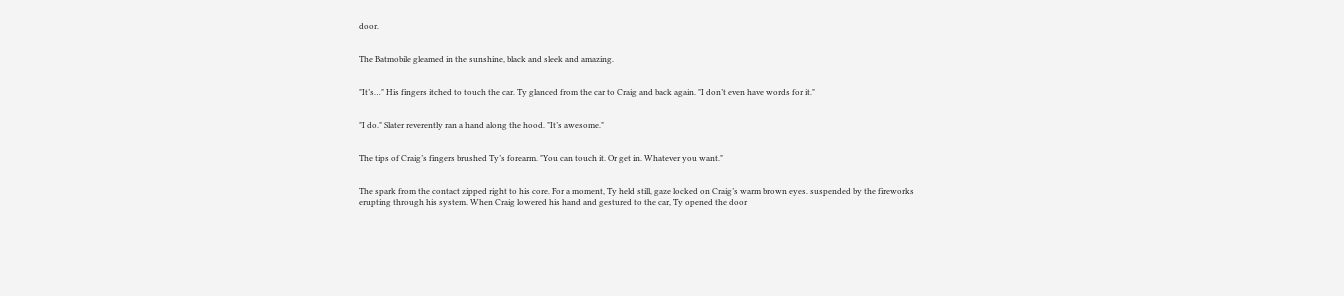door.


The Batmobile gleamed in the sunshine, black and sleek and amazing.


"It’s…" His fingers itched to touch the car. Ty glanced from the car to Craig and back again. "I don’t even have words for it."


"I do." Slater reverently ran a hand along the hood. "It’s awesome."


The tips of Craig’s fingers brushed Ty’s forearm. "You can touch it. Or get in. Whatever you want."


The spark from the contact zipped right to his core. For a moment, Ty held still, gaze locked on Craig’s warm brown eyes. suspended by the fireworks erupting through his system. When Craig lowered his hand and gestured to the car, Ty opened the door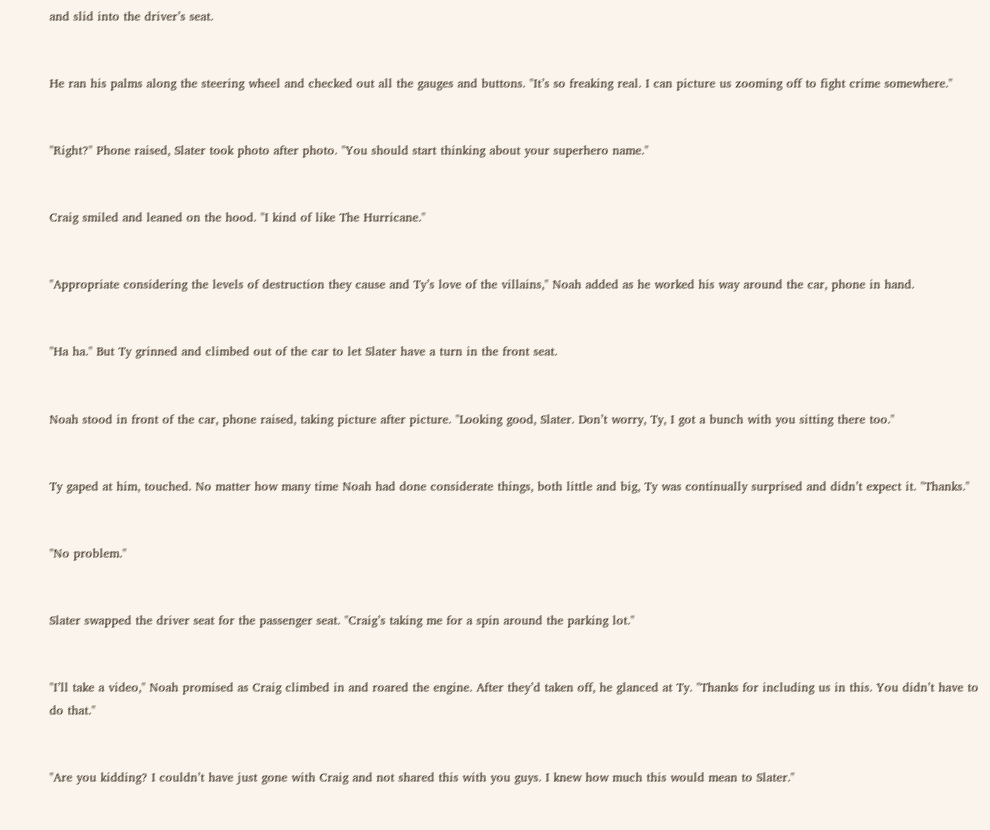and slid into the driver’s seat.


He ran his palms along the steering wheel and checked out all the gauges and buttons. "It’s so freaking real. I can picture us zooming off to fight crime somewhere."


"Right?" Phone raised, Slater took photo after photo. "You should start thinking about your superhero name."


Craig smiled and leaned on the hood. "I kind of like The Hurricane."


"Appropriate considering the levels of destruction they cause and Ty’s love of the villains," Noah added as he worked his way around the car, phone in hand.


"Ha ha." But Ty grinned and climbed out of the car to let Slater have a turn in the front seat.


Noah stood in front of the car, phone raised, taking picture after picture. "Looking good, Slater. Don’t worry, Ty, I got a bunch with you sitting there too."


Ty gaped at him, touched. No matter how many time Noah had done considerate things, both little and big, Ty was continually surprised and didn’t expect it. "Thanks."


"No problem."


Slater swapped the driver seat for the passenger seat. "Craig’s taking me for a spin around the parking lot."


"I’ll take a video," Noah promised as Craig climbed in and roared the engine. After they’d taken off, he glanced at Ty. "Thanks for including us in this. You didn’t have to do that."


"Are you kidding? I couldn’t have just gone with Craig and not shared this with you guys. I knew how much this would mean to Slater."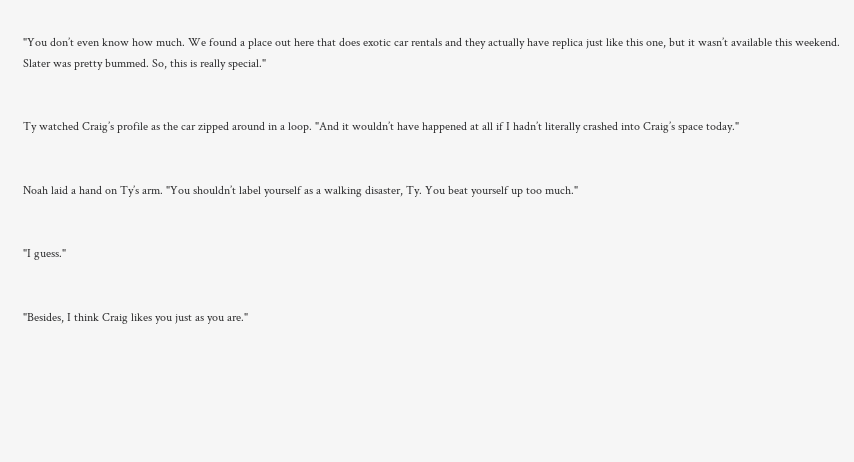"You don’t even know how much. We found a place out here that does exotic car rentals and they actually have replica just like this one, but it wasn’t available this weekend. Slater was pretty bummed. So, this is really special."


Ty watched Craig’s profile as the car zipped around in a loop. "And it wouldn’t have happened at all if I hadn’t literally crashed into Craig’s space today."


Noah laid a hand on Ty’s arm. "You shouldn’t label yourself as a walking disaster, Ty. You beat yourself up too much."


"I guess."


"Besides, I think Craig likes you just as you are."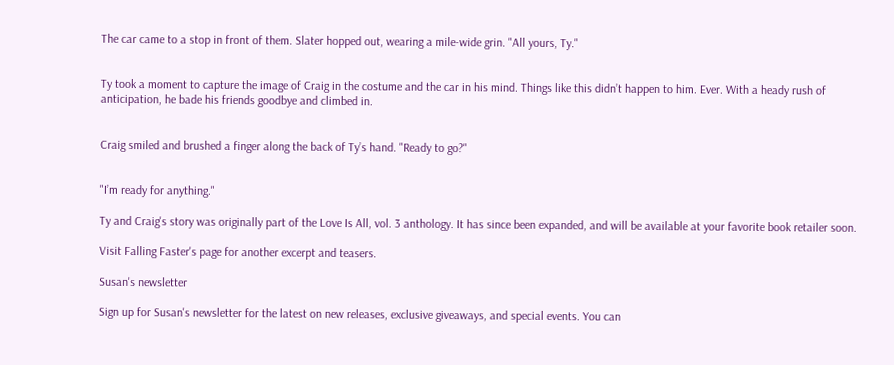The car came to a stop in front of them. Slater hopped out, wearing a mile-wide grin. "All yours, Ty."


Ty took a moment to capture the image of Craig in the costume and the car in his mind. Things like this didn’t happen to him. Ever. With a heady rush of anticipation, he bade his friends goodbye and climbed in.


Craig smiled and brushed a finger along the back of Ty’s hand. "Ready to go?"


"I’m ready for anything."

Ty and Craig's story was originally part of the Love Is All, vol. 3 anthology. It has since been expanded, and will be available at your favorite book retailer soon.

Visit Falling Faster's page for another excerpt and teasers.

Susan's newsletter

Sign up for Susan's newsletter for the latest on new releases, exclusive giveaways, and special events. You can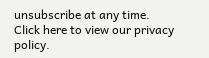unsubscribe at any time. Click here to view our privacy policy.